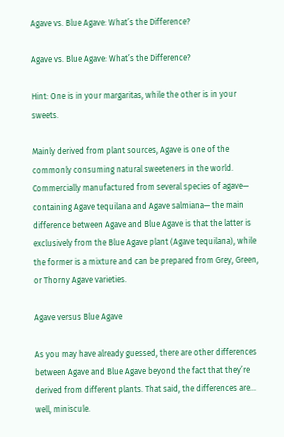Agave vs. Blue Agave: What’s the Difference?

Agave vs. Blue Agave: What’s the Difference?

Hint: One is in your margaritas, while the other is in your sweets.

Mainly derived from plant sources, Agave is one of the commonly consuming natural sweeteners in the world. Commercially manufactured from several species of agave— containing Agave tequilana and Agave salmiana— the main difference between Agave and Blue Agave is that the latter is exclusively from the Blue Agave plant (Agave tequilana), while the former is a mixture and can be prepared from Grey, Green, or Thorny Agave varieties.

Agave versus Blue Agave

As you may have already guessed, there are other differences between Agave and Blue Agave beyond the fact that they’re derived from different plants. That said, the differences are… well, miniscule.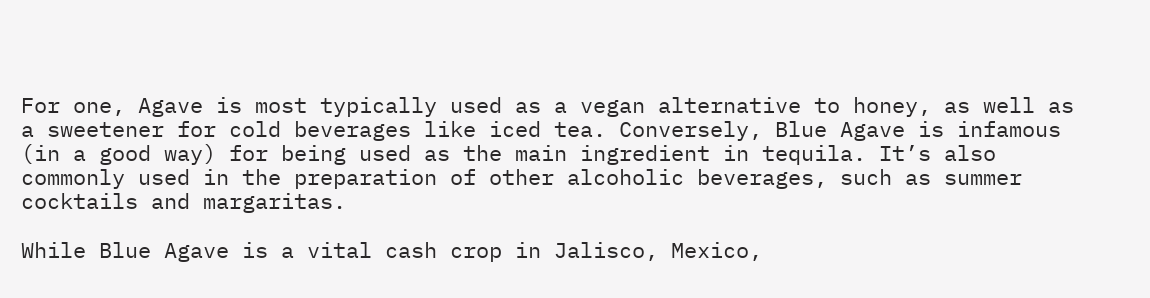For one, Agave is most typically used as a vegan alternative to honey, as well as a sweetener for cold beverages like iced tea. Conversely, Blue Agave is infamous (in a good way) for being used as the main ingredient in tequila. It’s also commonly used in the preparation of other alcoholic beverages, such as summer cocktails and margaritas.

While Blue Agave is a vital cash crop in Jalisco, Mexico,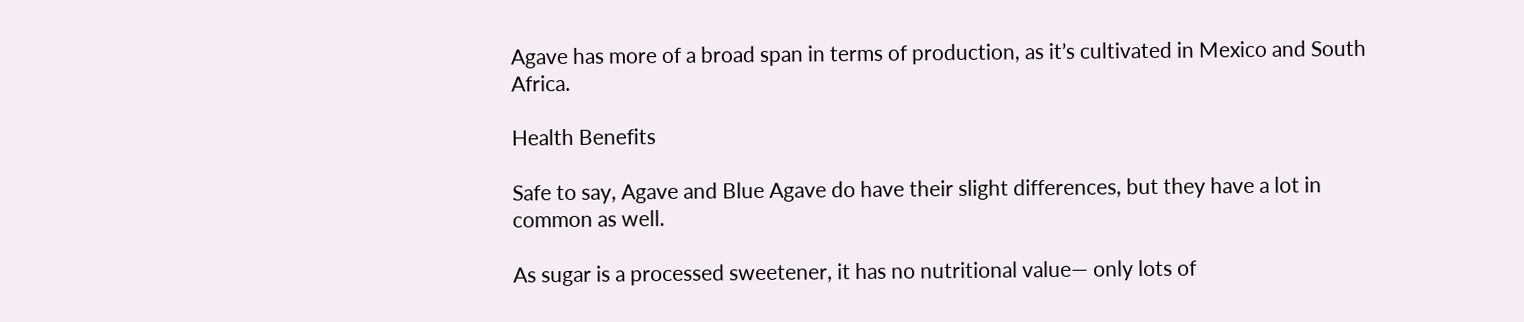Agave has more of a broad span in terms of production, as it’s cultivated in Mexico and South Africa.

Health Benefits

Safe to say, Agave and Blue Agave do have their slight differences, but they have a lot in common as well.

As sugar is a processed sweetener, it has no nutritional value— only lots of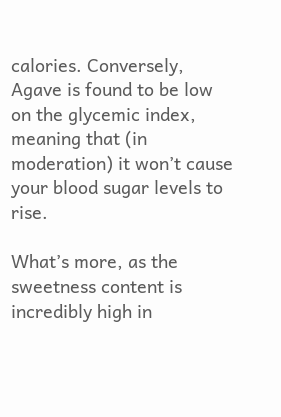calories. Conversely, Agave is found to be low on the glycemic index, meaning that (in moderation) it won’t cause your blood sugar levels to rise.

What’s more, as the sweetness content is incredibly high in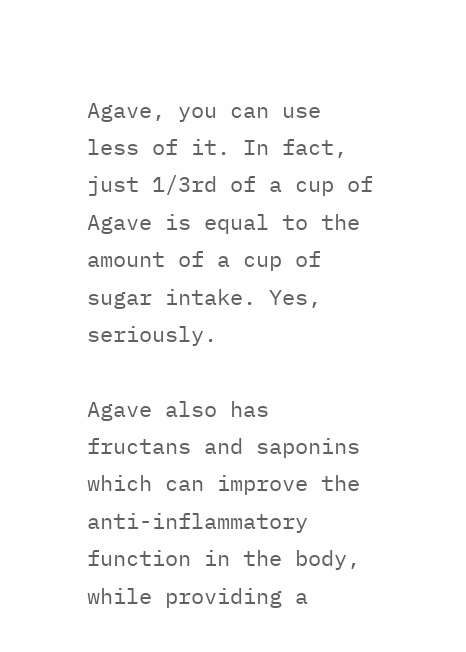Agave, you can use less of it. In fact, just 1/3rd of a cup of Agave is equal to the amount of a cup of sugar intake. Yes, seriously.

Agave also has fructans and saponins which can improve the anti-inflammatory function in the body, while providing a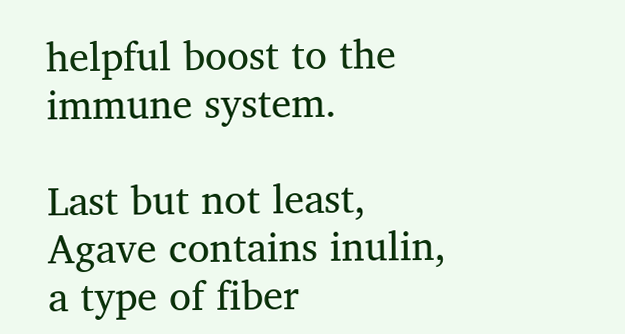helpful boost to the immune system.

Last but not least, Agave contains inulin, a type of fiber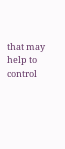that may help to control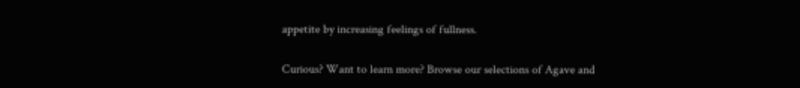appetite by increasing feelings of fullness.

Curious? Want to learn more? Browse our selections of Agave and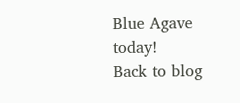Blue Agave today!
Back to blog